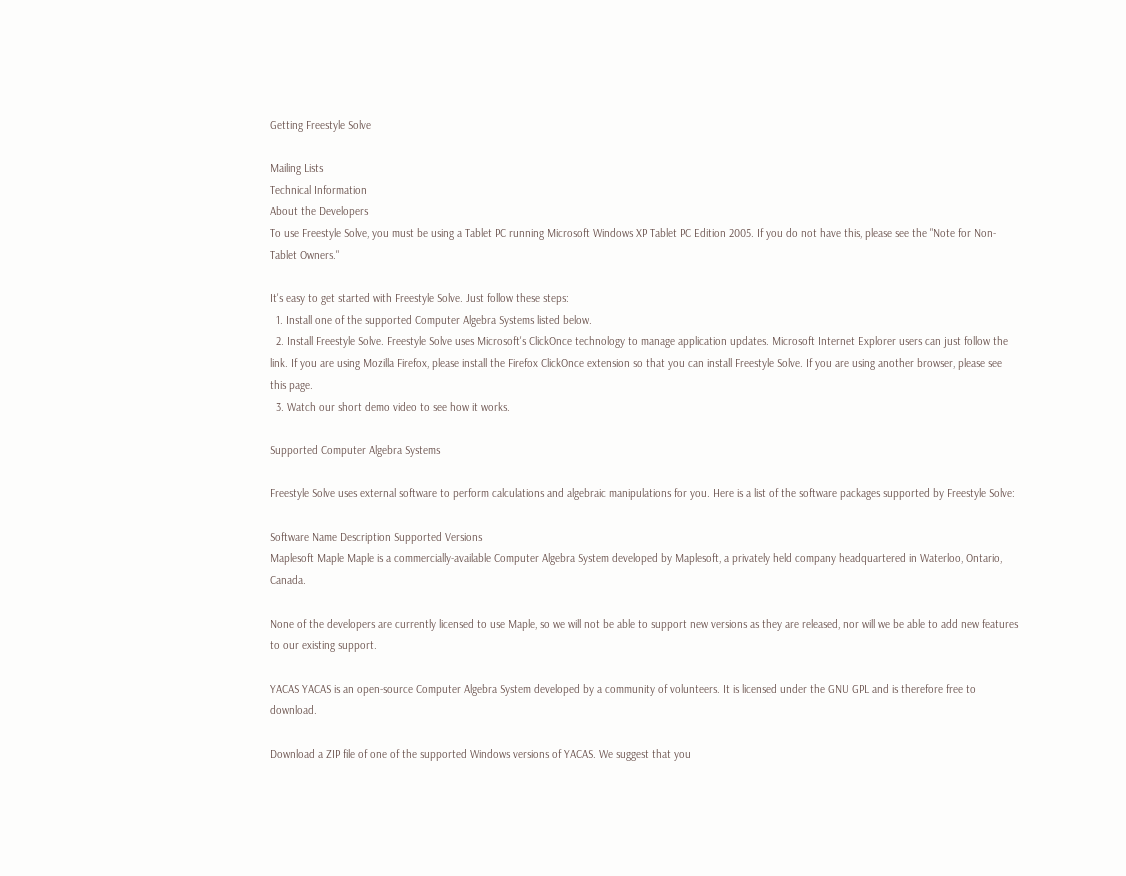Getting Freestyle Solve

Mailing Lists
Technical Information
About the Developers
To use Freestyle Solve, you must be using a Tablet PC running Microsoft Windows XP Tablet PC Edition 2005. If you do not have this, please see the "Note for Non-Tablet Owners."

It's easy to get started with Freestyle Solve. Just follow these steps:
  1. Install one of the supported Computer Algebra Systems listed below.
  2. Install Freestyle Solve. Freestyle Solve uses Microsoft's ClickOnce technology to manage application updates. Microsoft Internet Explorer users can just follow the link. If you are using Mozilla Firefox, please install the Firefox ClickOnce extension so that you can install Freestyle Solve. If you are using another browser, please see this page.
  3. Watch our short demo video to see how it works.

Supported Computer Algebra Systems

Freestyle Solve uses external software to perform calculations and algebraic manipulations for you. Here is a list of the software packages supported by Freestyle Solve:

Software Name Description Supported Versions
Maplesoft Maple Maple is a commercially-available Computer Algebra System developed by Maplesoft, a privately held company headquartered in Waterloo, Ontario, Canada.

None of the developers are currently licensed to use Maple, so we will not be able to support new versions as they are released, nor will we be able to add new features to our existing support.

YACAS YACAS is an open-source Computer Algebra System developed by a community of volunteers. It is licensed under the GNU GPL and is therefore free to download.

Download a ZIP file of one of the supported Windows versions of YACAS. We suggest that you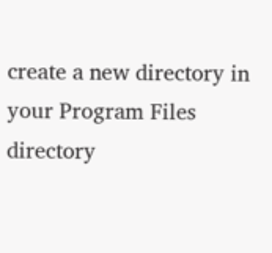create a new directory in your Program Files directory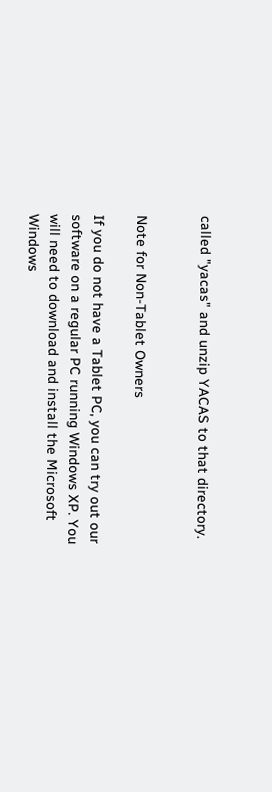called "yacas" and unzip YACAS to that directory.


Note for Non-Tablet Owners

If you do not have a Tablet PC, you can try out our software on a regular PC running Windows XP. You will need to download and install the Microsoft Windows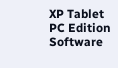XP Tablet PC Edition Software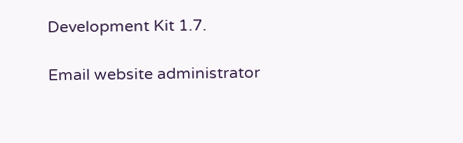Development Kit 1.7.

Email website administrator